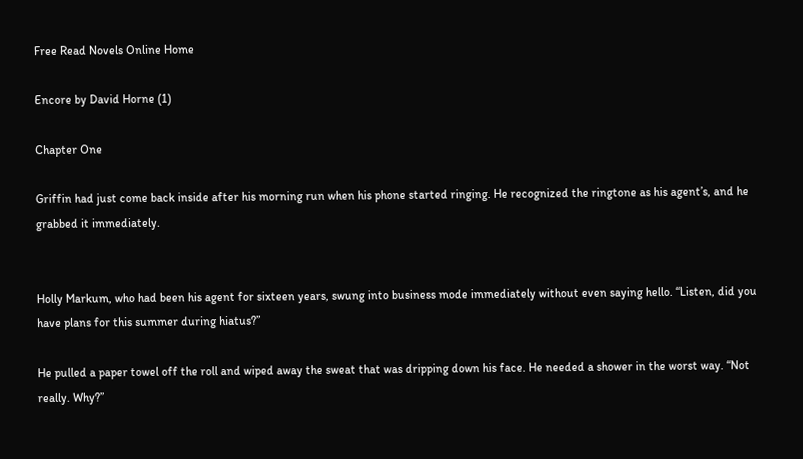Free Read Novels Online Home

Encore by David Horne (1)

Chapter One

Griffin had just come back inside after his morning run when his phone started ringing. He recognized the ringtone as his agent’s, and he grabbed it immediately.


Holly Markum, who had been his agent for sixteen years, swung into business mode immediately without even saying hello. “Listen, did you have plans for this summer during hiatus?”

He pulled a paper towel off the roll and wiped away the sweat that was dripping down his face. He needed a shower in the worst way. “Not really. Why?”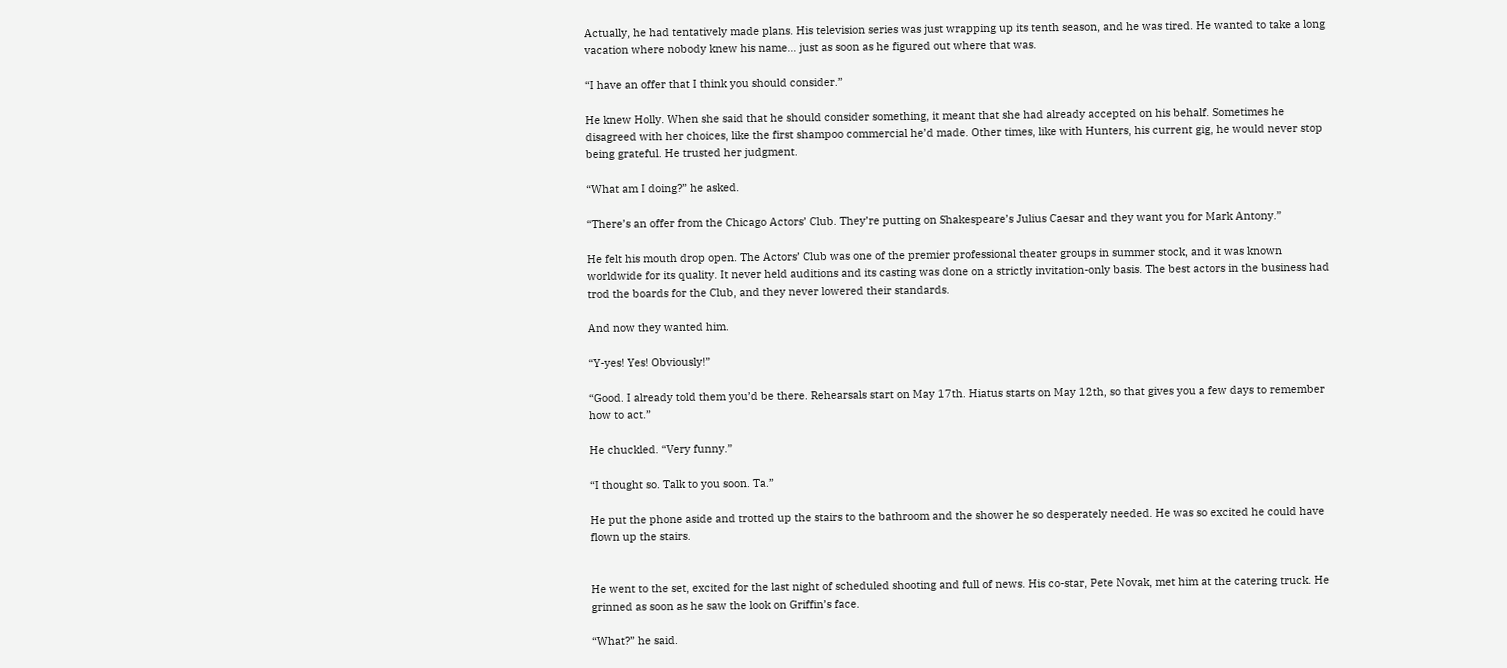Actually, he had tentatively made plans. His television series was just wrapping up its tenth season, and he was tired. He wanted to take a long vacation where nobody knew his name… just as soon as he figured out where that was.

“I have an offer that I think you should consider.”

He knew Holly. When she said that he should consider something, it meant that she had already accepted on his behalf. Sometimes he disagreed with her choices, like the first shampoo commercial he’d made. Other times, like with Hunters, his current gig, he would never stop being grateful. He trusted her judgment.

“What am I doing?” he asked.

“There’s an offer from the Chicago Actors’ Club. They’re putting on Shakespeare’s Julius Caesar and they want you for Mark Antony.”

He felt his mouth drop open. The Actors’ Club was one of the premier professional theater groups in summer stock, and it was known worldwide for its quality. It never held auditions and its casting was done on a strictly invitation-only basis. The best actors in the business had trod the boards for the Club, and they never lowered their standards.

And now they wanted him.

“Y-yes! Yes! Obviously!”

“Good. I already told them you’d be there. Rehearsals start on May 17th. Hiatus starts on May 12th, so that gives you a few days to remember how to act.”

He chuckled. “Very funny.”

“I thought so. Talk to you soon. Ta.”

He put the phone aside and trotted up the stairs to the bathroom and the shower he so desperately needed. He was so excited he could have flown up the stairs.


He went to the set, excited for the last night of scheduled shooting and full of news. His co-star, Pete Novak, met him at the catering truck. He grinned as soon as he saw the look on Griffin’s face.

“What?” he said.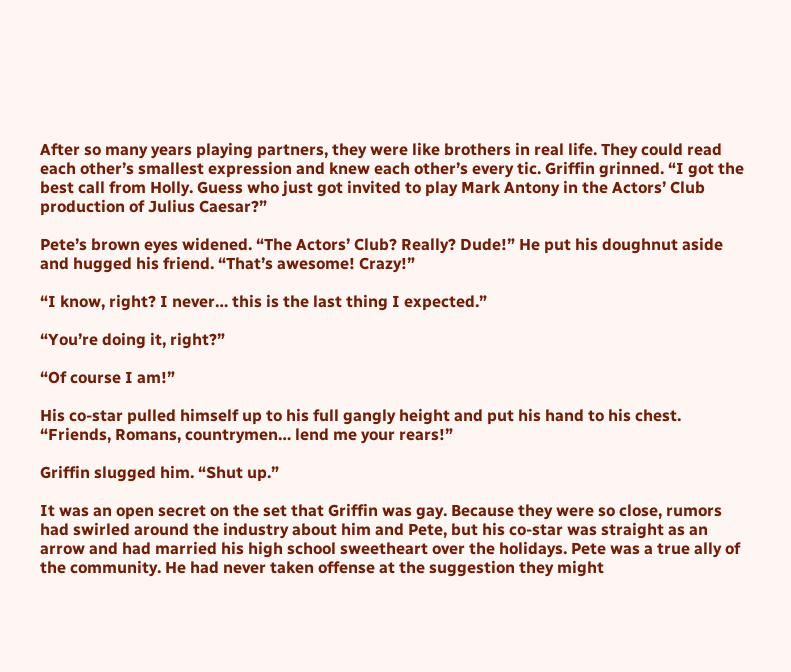After so many years playing partners, they were like brothers in real life. They could read each other’s smallest expression and knew each other’s every tic. Griffin grinned. “I got the best call from Holly. Guess who just got invited to play Mark Antony in the Actors’ Club production of Julius Caesar?”

Pete’s brown eyes widened. “The Actors’ Club? Really? Dude!” He put his doughnut aside and hugged his friend. “That’s awesome! Crazy!”

“I know, right? I never… this is the last thing I expected.”

“You’re doing it, right?”

“Of course I am!”

His co-star pulled himself up to his full gangly height and put his hand to his chest. “Friends, Romans, countrymen… lend me your rears!”

Griffin slugged him. “Shut up.”

It was an open secret on the set that Griffin was gay. Because they were so close, rumors had swirled around the industry about him and Pete, but his co-star was straight as an arrow and had married his high school sweetheart over the holidays. Pete was a true ally of the community. He had never taken offense at the suggestion they might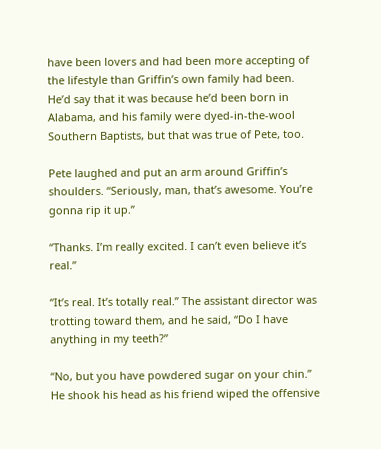have been lovers and had been more accepting of the lifestyle than Griffin’s own family had been. He’d say that it was because he’d been born in Alabama, and his family were dyed-in-the-wool Southern Baptists, but that was true of Pete, too.

Pete laughed and put an arm around Griffin’s shoulders. “Seriously, man, that’s awesome. You’re gonna rip it up.”

“Thanks. I’m really excited. I can’t even believe it’s real.”

“It’s real. It’s totally real.” The assistant director was trotting toward them, and he said, “Do I have anything in my teeth?”

“No, but you have powdered sugar on your chin.” He shook his head as his friend wiped the offensive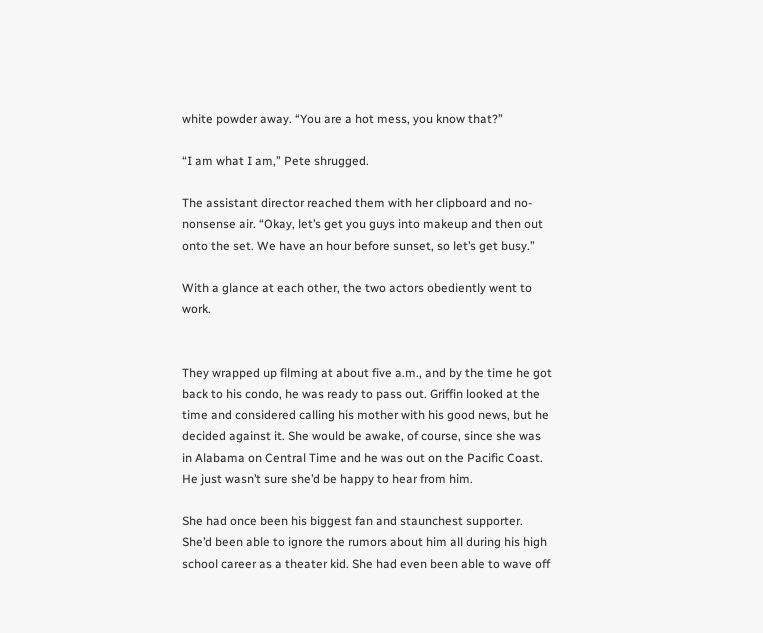white powder away. “You are a hot mess, you know that?”

“I am what I am,” Pete shrugged.

The assistant director reached them with her clipboard and no-nonsense air. “Okay, let’s get you guys into makeup and then out onto the set. We have an hour before sunset, so let’s get busy.”

With a glance at each other, the two actors obediently went to work.


They wrapped up filming at about five a.m., and by the time he got back to his condo, he was ready to pass out. Griffin looked at the time and considered calling his mother with his good news, but he decided against it. She would be awake, of course, since she was in Alabama on Central Time and he was out on the Pacific Coast. He just wasn’t sure she’d be happy to hear from him.

She had once been his biggest fan and staunchest supporter. She’d been able to ignore the rumors about him all during his high school career as a theater kid. She had even been able to wave off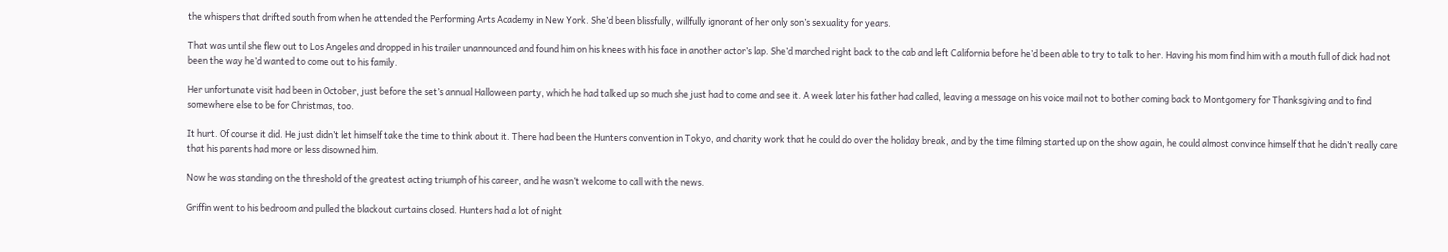the whispers that drifted south from when he attended the Performing Arts Academy in New York. She’d been blissfully, willfully ignorant of her only son’s sexuality for years.

That was until she flew out to Los Angeles and dropped in his trailer unannounced and found him on his knees with his face in another actor’s lap. She’d marched right back to the cab and left California before he’d been able to try to talk to her. Having his mom find him with a mouth full of dick had not been the way he’d wanted to come out to his family.

Her unfortunate visit had been in October, just before the set’s annual Halloween party, which he had talked up so much she just had to come and see it. A week later his father had called, leaving a message on his voice mail not to bother coming back to Montgomery for Thanksgiving and to find somewhere else to be for Christmas, too.

It hurt. Of course it did. He just didn’t let himself take the time to think about it. There had been the Hunters convention in Tokyo, and charity work that he could do over the holiday break, and by the time filming started up on the show again, he could almost convince himself that he didn’t really care that his parents had more or less disowned him.

Now he was standing on the threshold of the greatest acting triumph of his career, and he wasn’t welcome to call with the news.

Griffin went to his bedroom and pulled the blackout curtains closed. Hunters had a lot of night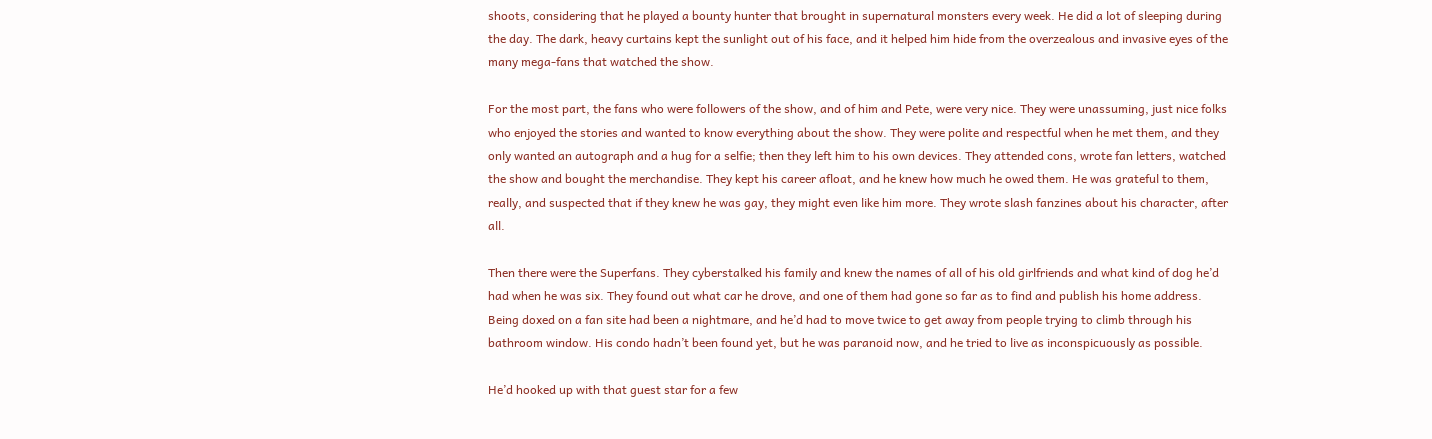shoots, considering that he played a bounty hunter that brought in supernatural monsters every week. He did a lot of sleeping during the day. The dark, heavy curtains kept the sunlight out of his face, and it helped him hide from the overzealous and invasive eyes of the many mega-fans that watched the show.

For the most part, the fans who were followers of the show, and of him and Pete, were very nice. They were unassuming, just nice folks who enjoyed the stories and wanted to know everything about the show. They were polite and respectful when he met them, and they only wanted an autograph and a hug for a selfie; then they left him to his own devices. They attended cons, wrote fan letters, watched the show and bought the merchandise. They kept his career afloat, and he knew how much he owed them. He was grateful to them, really, and suspected that if they knew he was gay, they might even like him more. They wrote slash fanzines about his character, after all.

Then there were the Superfans. They cyberstalked his family and knew the names of all of his old girlfriends and what kind of dog he’d had when he was six. They found out what car he drove, and one of them had gone so far as to find and publish his home address. Being doxed on a fan site had been a nightmare, and he’d had to move twice to get away from people trying to climb through his bathroom window. His condo hadn’t been found yet, but he was paranoid now, and he tried to live as inconspicuously as possible.

He’d hooked up with that guest star for a few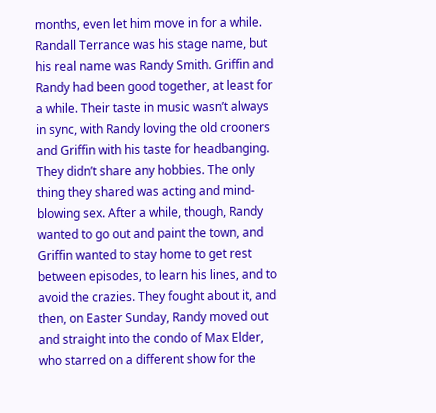months, even let him move in for a while. Randall Terrance was his stage name, but his real name was Randy Smith. Griffin and Randy had been good together, at least for a while. Their taste in music wasn’t always in sync, with Randy loving the old crooners and Griffin with his taste for headbanging. They didn’t share any hobbies. The only thing they shared was acting and mind-blowing sex. After a while, though, Randy wanted to go out and paint the town, and Griffin wanted to stay home to get rest between episodes, to learn his lines, and to avoid the crazies. They fought about it, and then, on Easter Sunday, Randy moved out and straight into the condo of Max Elder, who starred on a different show for the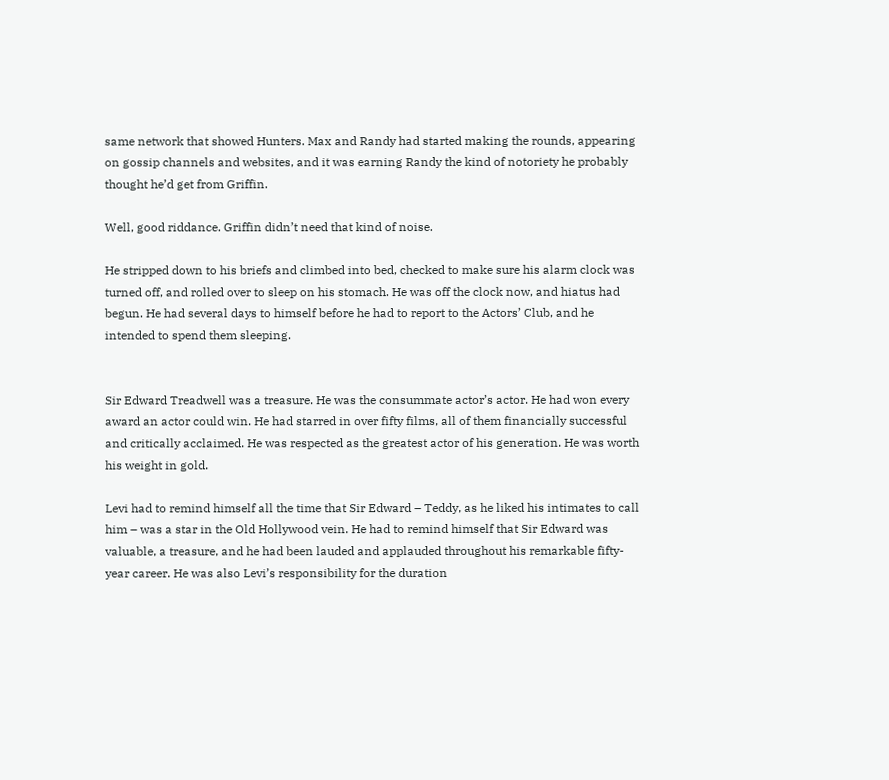same network that showed Hunters. Max and Randy had started making the rounds, appearing on gossip channels and websites, and it was earning Randy the kind of notoriety he probably thought he’d get from Griffin.

Well, good riddance. Griffin didn’t need that kind of noise.

He stripped down to his briefs and climbed into bed, checked to make sure his alarm clock was turned off, and rolled over to sleep on his stomach. He was off the clock now, and hiatus had begun. He had several days to himself before he had to report to the Actors’ Club, and he intended to spend them sleeping.


Sir Edward Treadwell was a treasure. He was the consummate actor’s actor. He had won every award an actor could win. He had starred in over fifty films, all of them financially successful and critically acclaimed. He was respected as the greatest actor of his generation. He was worth his weight in gold.

Levi had to remind himself all the time that Sir Edward – Teddy, as he liked his intimates to call him – was a star in the Old Hollywood vein. He had to remind himself that Sir Edward was valuable, a treasure, and he had been lauded and applauded throughout his remarkable fifty-year career. He was also Levi’s responsibility for the duration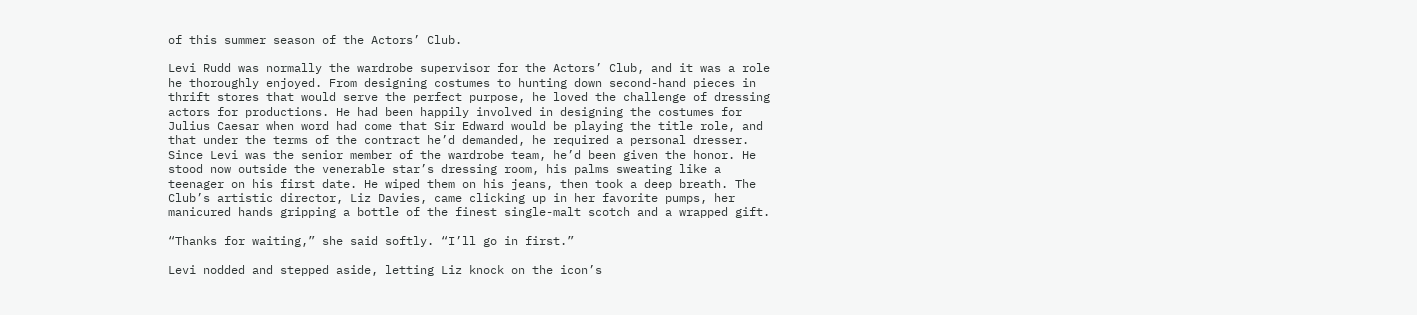of this summer season of the Actors’ Club.

Levi Rudd was normally the wardrobe supervisor for the Actors’ Club, and it was a role he thoroughly enjoyed. From designing costumes to hunting down second-hand pieces in thrift stores that would serve the perfect purpose, he loved the challenge of dressing actors for productions. He had been happily involved in designing the costumes for Julius Caesar when word had come that Sir Edward would be playing the title role, and that under the terms of the contract he’d demanded, he required a personal dresser. Since Levi was the senior member of the wardrobe team, he’d been given the honor. He stood now outside the venerable star’s dressing room, his palms sweating like a teenager on his first date. He wiped them on his jeans, then took a deep breath. The Club’s artistic director, Liz Davies, came clicking up in her favorite pumps, her manicured hands gripping a bottle of the finest single-malt scotch and a wrapped gift.

“Thanks for waiting,” she said softly. “I’ll go in first.”

Levi nodded and stepped aside, letting Liz knock on the icon’s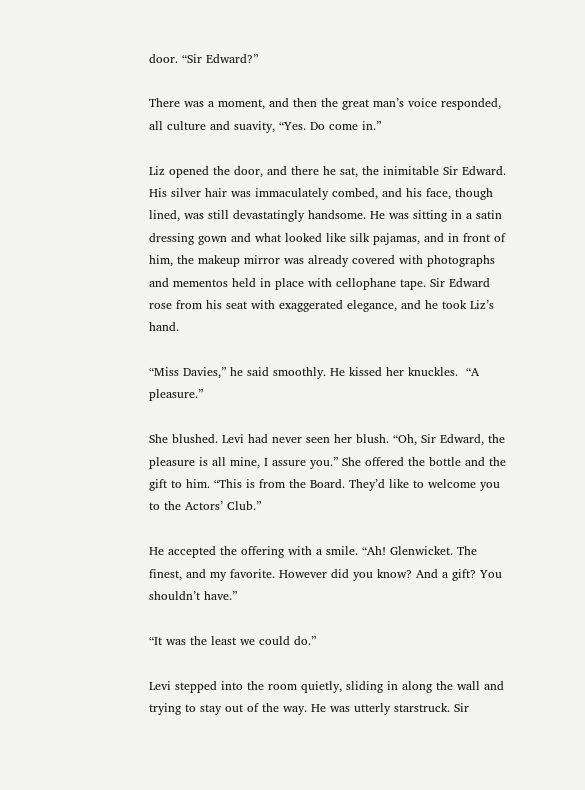door. “Sir Edward?”

There was a moment, and then the great man’s voice responded, all culture and suavity, “Yes. Do come in.”

Liz opened the door, and there he sat, the inimitable Sir Edward. His silver hair was immaculately combed, and his face, though lined, was still devastatingly handsome. He was sitting in a satin dressing gown and what looked like silk pajamas, and in front of him, the makeup mirror was already covered with photographs and mementos held in place with cellophane tape. Sir Edward rose from his seat with exaggerated elegance, and he took Liz’s hand.

“Miss Davies,” he said smoothly. He kissed her knuckles.  “A pleasure.”

She blushed. Levi had never seen her blush. “Oh, Sir Edward, the pleasure is all mine, I assure you.” She offered the bottle and the gift to him. “This is from the Board. They’d like to welcome you to the Actors’ Club.”

He accepted the offering with a smile. “Ah! Glenwicket. The finest, and my favorite. However did you know? And a gift? You shouldn’t have.”

“It was the least we could do.”

Levi stepped into the room quietly, sliding in along the wall and trying to stay out of the way. He was utterly starstruck. Sir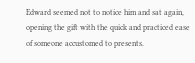Edward seemed not to notice him and sat again, opening the gift with the quick and practiced ease of someone accustomed to presents.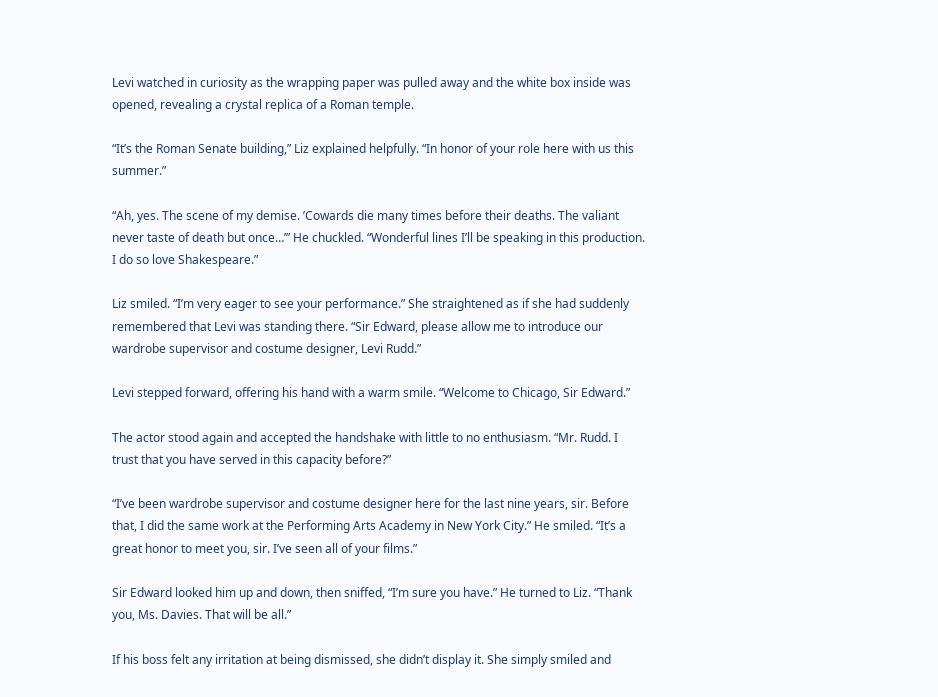Levi watched in curiosity as the wrapping paper was pulled away and the white box inside was opened, revealing a crystal replica of a Roman temple.

“It’s the Roman Senate building,” Liz explained helpfully. “In honor of your role here with us this summer.”

“Ah, yes. The scene of my demise. ’Cowards die many times before their deaths. The valiant never taste of death but once…’” He chuckled. “Wonderful lines I’ll be speaking in this production. I do so love Shakespeare.”

Liz smiled. “I’m very eager to see your performance.” She straightened as if she had suddenly remembered that Levi was standing there. “Sir Edward, please allow me to introduce our wardrobe supervisor and costume designer, Levi Rudd.”

Levi stepped forward, offering his hand with a warm smile. “Welcome to Chicago, Sir Edward.”

The actor stood again and accepted the handshake with little to no enthusiasm. “Mr. Rudd. I trust that you have served in this capacity before?”

“I’ve been wardrobe supervisor and costume designer here for the last nine years, sir. Before that, I did the same work at the Performing Arts Academy in New York City.” He smiled. “It’s a great honor to meet you, sir. I’ve seen all of your films.”

Sir Edward looked him up and down, then sniffed, “I’m sure you have.” He turned to Liz. “Thank you, Ms. Davies. That will be all.”

If his boss felt any irritation at being dismissed, she didn’t display it. She simply smiled and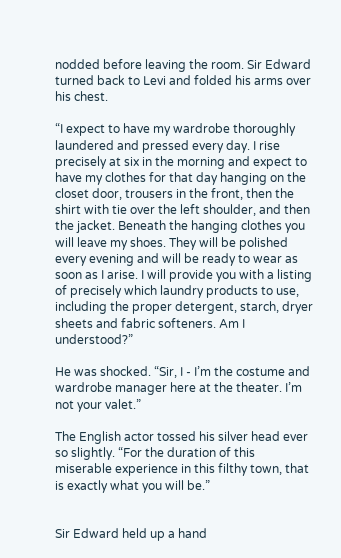nodded before leaving the room. Sir Edward turned back to Levi and folded his arms over his chest.

“I expect to have my wardrobe thoroughly laundered and pressed every day. I rise precisely at six in the morning and expect to have my clothes for that day hanging on the closet door, trousers in the front, then the shirt with tie over the left shoulder, and then the jacket. Beneath the hanging clothes you will leave my shoes. They will be polished every evening and will be ready to wear as soon as I arise. I will provide you with a listing of precisely which laundry products to use, including the proper detergent, starch, dryer sheets and fabric softeners. Am I understood?”

He was shocked. “Sir, I - I’m the costume and wardrobe manager here at the theater. I’m not your valet.”

The English actor tossed his silver head ever so slightly. “For the duration of this miserable experience in this filthy town, that is exactly what you will be.”


Sir Edward held up a hand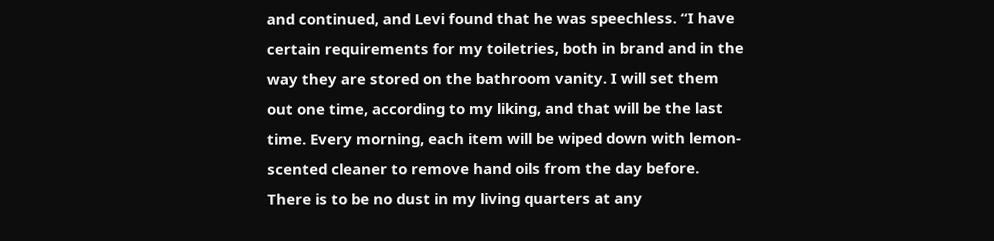and continued, and Levi found that he was speechless. “I have certain requirements for my toiletries, both in brand and in the way they are stored on the bathroom vanity. I will set them out one time, according to my liking, and that will be the last time. Every morning, each item will be wiped down with lemon-scented cleaner to remove hand oils from the day before. There is to be no dust in my living quarters at any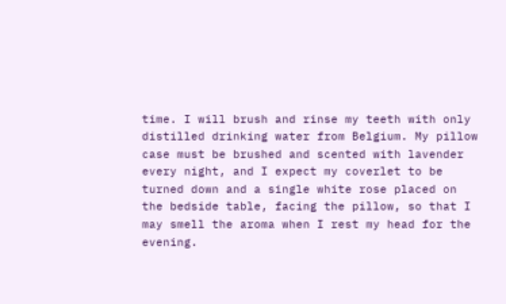time. I will brush and rinse my teeth with only distilled drinking water from Belgium. My pillow case must be brushed and scented with lavender every night, and I expect my coverlet to be turned down and a single white rose placed on the bedside table, facing the pillow, so that I may smell the aroma when I rest my head for the evening.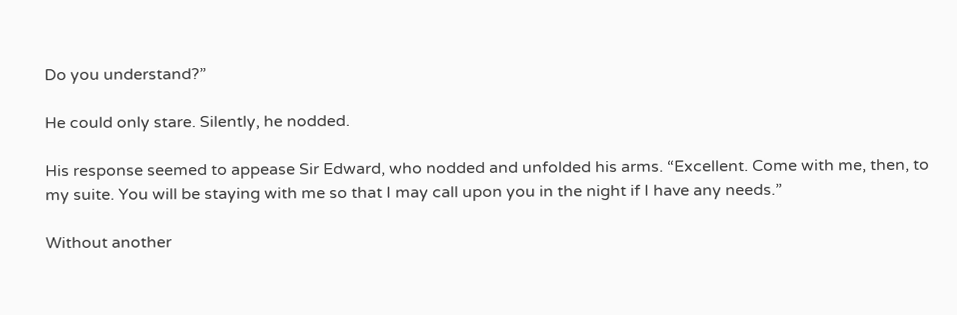Do you understand?”

He could only stare. Silently, he nodded.

His response seemed to appease Sir Edward, who nodded and unfolded his arms. “Excellent. Come with me, then, to my suite. You will be staying with me so that I may call upon you in the night if I have any needs.”

Without another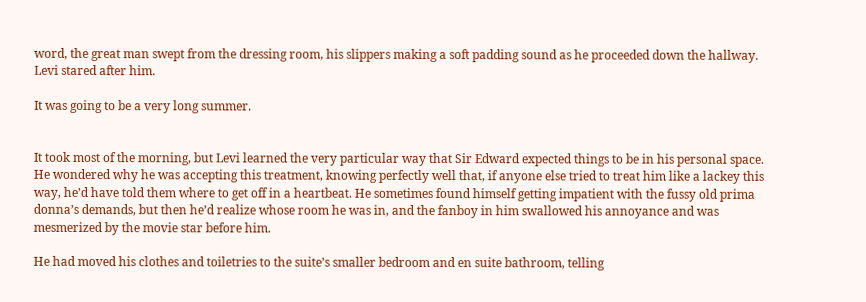word, the great man swept from the dressing room, his slippers making a soft padding sound as he proceeded down the hallway. Levi stared after him.

It was going to be a very long summer.


It took most of the morning, but Levi learned the very particular way that Sir Edward expected things to be in his personal space. He wondered why he was accepting this treatment, knowing perfectly well that, if anyone else tried to treat him like a lackey this way, he’d have told them where to get off in a heartbeat. He sometimes found himself getting impatient with the fussy old prima donna’s demands, but then he’d realize whose room he was in, and the fanboy in him swallowed his annoyance and was mesmerized by the movie star before him.

He had moved his clothes and toiletries to the suite’s smaller bedroom and en suite bathroom, telling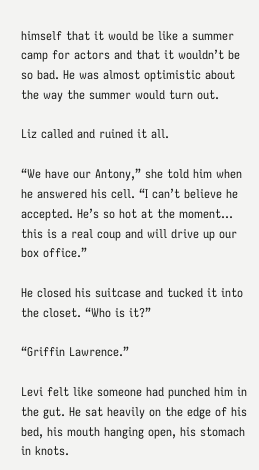himself that it would be like a summer camp for actors and that it wouldn’t be so bad. He was almost optimistic about the way the summer would turn out.

Liz called and ruined it all.

“We have our Antony,” she told him when he answered his cell. “I can’t believe he accepted. He’s so hot at the moment… this is a real coup and will drive up our box office.”

He closed his suitcase and tucked it into the closet. “Who is it?”

“Griffin Lawrence.”

Levi felt like someone had punched him in the gut. He sat heavily on the edge of his bed, his mouth hanging open, his stomach in knots.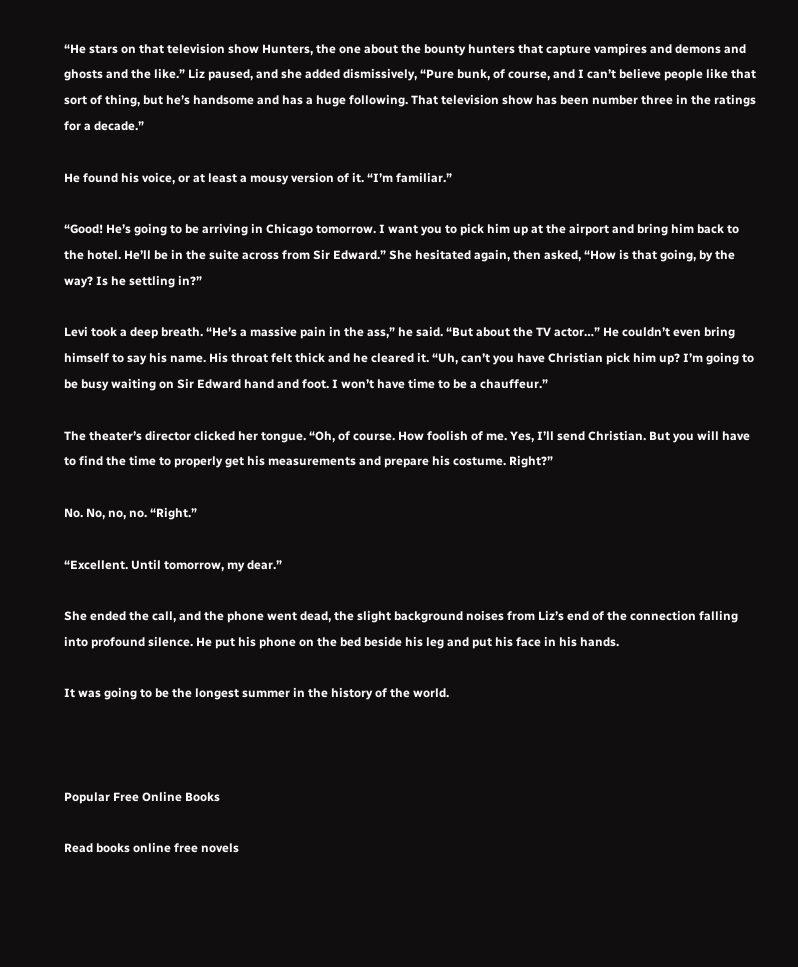“He stars on that television show Hunters, the one about the bounty hunters that capture vampires and demons and ghosts and the like.” Liz paused, and she added dismissively, “Pure bunk, of course, and I can’t believe people like that sort of thing, but he’s handsome and has a huge following. That television show has been number three in the ratings for a decade.”

He found his voice, or at least a mousy version of it. “I’m familiar.”

“Good! He’s going to be arriving in Chicago tomorrow. I want you to pick him up at the airport and bring him back to the hotel. He’ll be in the suite across from Sir Edward.” She hesitated again, then asked, “How is that going, by the way? Is he settling in?”

Levi took a deep breath. “He’s a massive pain in the ass,” he said. “But about the TV actor…” He couldn’t even bring himself to say his name. His throat felt thick and he cleared it. “Uh, can’t you have Christian pick him up? I’m going to be busy waiting on Sir Edward hand and foot. I won’t have time to be a chauffeur.”

The theater’s director clicked her tongue. “Oh, of course. How foolish of me. Yes, I’ll send Christian. But you will have to find the time to properly get his measurements and prepare his costume. Right?”

No. No, no, no. “Right.”

“Excellent. Until tomorrow, my dear.”

She ended the call, and the phone went dead, the slight background noises from Liz’s end of the connection falling into profound silence. He put his phone on the bed beside his leg and put his face in his hands.

It was going to be the longest summer in the history of the world.



Popular Free Online Books

Read books online free novels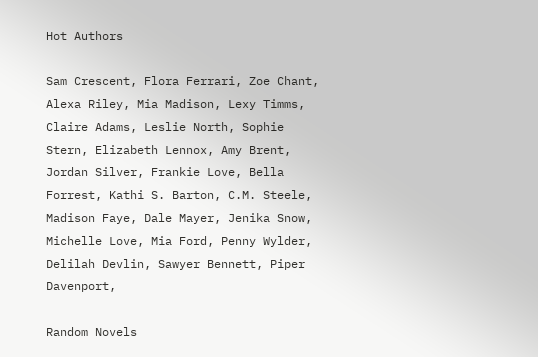Hot Authors

Sam Crescent, Flora Ferrari, Zoe Chant, Alexa Riley, Mia Madison, Lexy Timms, Claire Adams, Leslie North, Sophie Stern, Elizabeth Lennox, Amy Brent, Jordan Silver, Frankie Love, Bella Forrest, Kathi S. Barton, C.M. Steele, Madison Faye, Dale Mayer, Jenika Snow, Michelle Love, Mia Ford, Penny Wylder, Delilah Devlin, Sawyer Bennett, Piper Davenport,

Random Novels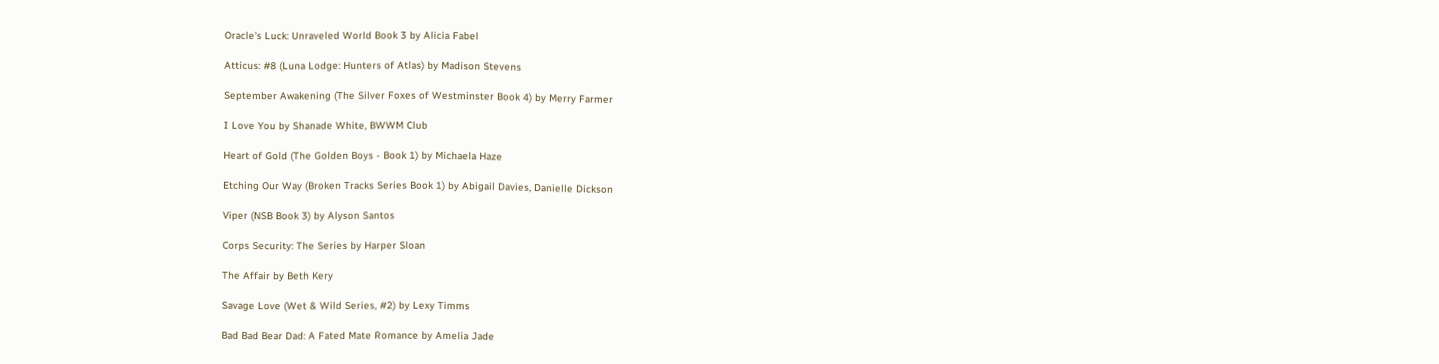Oracle's Luck: Unraveled World Book 3 by Alicia Fabel

Atticus: #8 (Luna Lodge: Hunters of Atlas) by Madison Stevens

September Awakening (The Silver Foxes of Westminster Book 4) by Merry Farmer

I Love You by Shanade White, BWWM Club

Heart of Gold (The Golden Boys - Book 1) by Michaela Haze

Etching Our Way (Broken Tracks Series Book 1) by Abigail Davies, Danielle Dickson

Viper (NSB Book 3) by Alyson Santos

Corps Security: The Series by Harper Sloan

The Affair by Beth Kery

Savage Love (Wet & Wild Series, #2) by Lexy Timms

Bad Bad Bear Dad: A Fated Mate Romance by Amelia Jade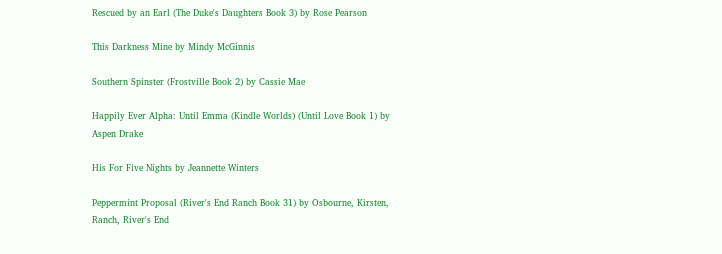Rescued by an Earl (The Duke's Daughters Book 3) by Rose Pearson

This Darkness Mine by Mindy McGinnis

Southern Spinster (Frostville Book 2) by Cassie Mae

Happily Ever Alpha: Until Emma (Kindle Worlds) (Until Love Book 1) by Aspen Drake

His For Five Nights by Jeannette Winters

Peppermint Proposal (River's End Ranch Book 31) by Osbourne, Kirsten, Ranch, River's End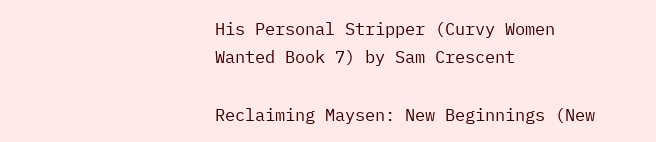His Personal Stripper (Curvy Women Wanted Book 7) by Sam Crescent

Reclaiming Maysen: New Beginnings (New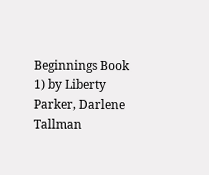Beginnings Book 1) by Liberty Parker, Darlene Tallman